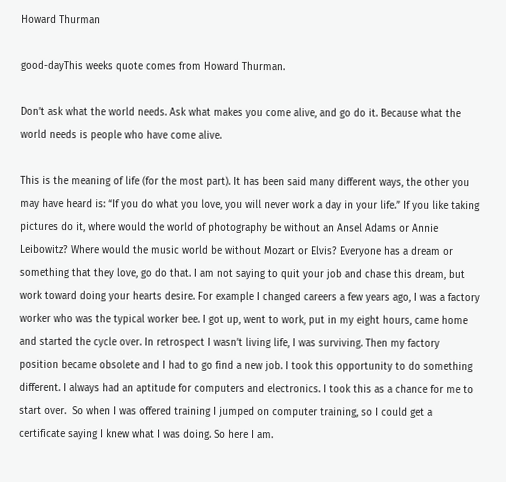Howard Thurman

good-dayThis weeks quote comes from Howard Thurman.

Don’t ask what the world needs. Ask what makes you come alive, and go do it. Because what the world needs is people who have come alive.

This is the meaning of life (for the most part). It has been said many different ways, the other you may have heard is: “If you do what you love, you will never work a day in your life.” If you like taking pictures do it, where would the world of photography be without an Ansel Adams or Annie Leibowitz? Where would the music world be without Mozart or Elvis? Everyone has a dream or something that they love, go do that. I am not saying to quit your job and chase this dream, but work toward doing your hearts desire. For example I changed careers a few years ago, I was a factory worker who was the typical worker bee. I got up, went to work, put in my eight hours, came home and started the cycle over. In retrospect I wasn’t living life, I was surviving. Then my factory position became obsolete and I had to go find a new job. I took this opportunity to do something different. I always had an aptitude for computers and electronics. I took this as a chance for me to start over.  So when I was offered training I jumped on computer training, so I could get a certificate saying I knew what I was doing. So here I am.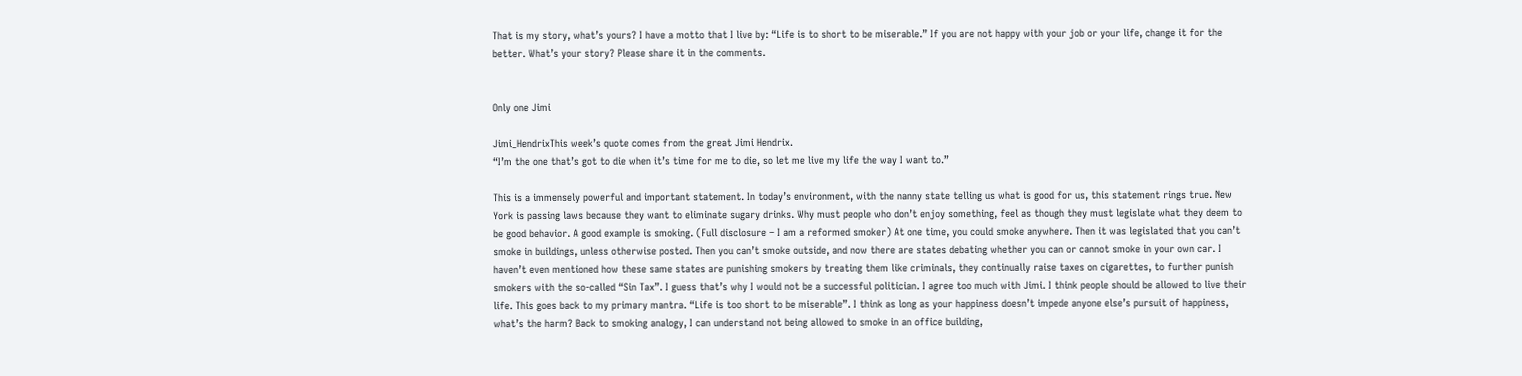That is my story, what’s yours? I have a motto that I live by: “Life is to short to be miserable.” If you are not happy with your job or your life, change it for the better. What’s your story? Please share it in the comments.


Only one Jimi

Jimi_HendrixThis week’s quote comes from the great Jimi Hendrix.
“I’m the one that’s got to die when it’s time for me to die, so let me live my life the way I want to.”

This is a immensely powerful and important statement. In today’s environment, with the nanny state telling us what is good for us, this statement rings true. New York is passing laws because they want to eliminate sugary drinks. Why must people who don’t enjoy something, feel as though they must legislate what they deem to be good behavior. A good example is smoking. (Full disclosure – I am a reformed smoker) At one time, you could smoke anywhere. Then it was legislated that you can’t smoke in buildings, unless otherwise posted. Then you can’t smoke outside, and now there are states debating whether you can or cannot smoke in your own car. I haven’t even mentioned how these same states are punishing smokers by treating them like criminals, they continually raise taxes on cigarettes, to further punish smokers with the so-called “Sin Tax”. I guess that’s why I would not be a successful politician. I agree too much with Jimi. I think people should be allowed to live their life. This goes back to my primary mantra. “Life is too short to be miserable”. I think as long as your happiness doesn’t impede anyone else’s pursuit of happiness, what’s the harm? Back to smoking analogy, I can understand not being allowed to smoke in an office building,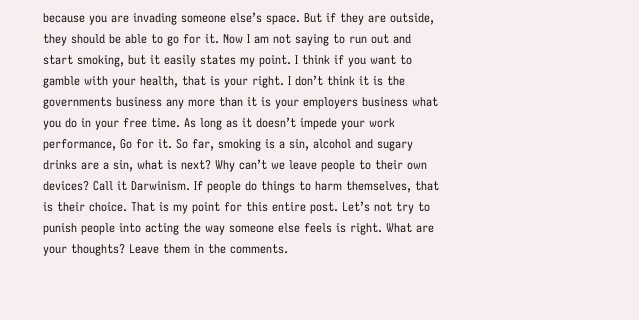because you are invading someone else’s space. But if they are outside, they should be able to go for it. Now I am not saying to run out and start smoking, but it easily states my point. I think if you want to gamble with your health, that is your right. I don’t think it is the governments business any more than it is your employers business what you do in your free time. As long as it doesn’t impede your work performance, Go for it. So far, smoking is a sin, alcohol and sugary drinks are a sin, what is next? Why can’t we leave people to their own devices? Call it Darwinism. If people do things to harm themselves, that is their choice. That is my point for this entire post. Let’s not try to punish people into acting the way someone else feels is right. What are your thoughts? Leave them in the comments.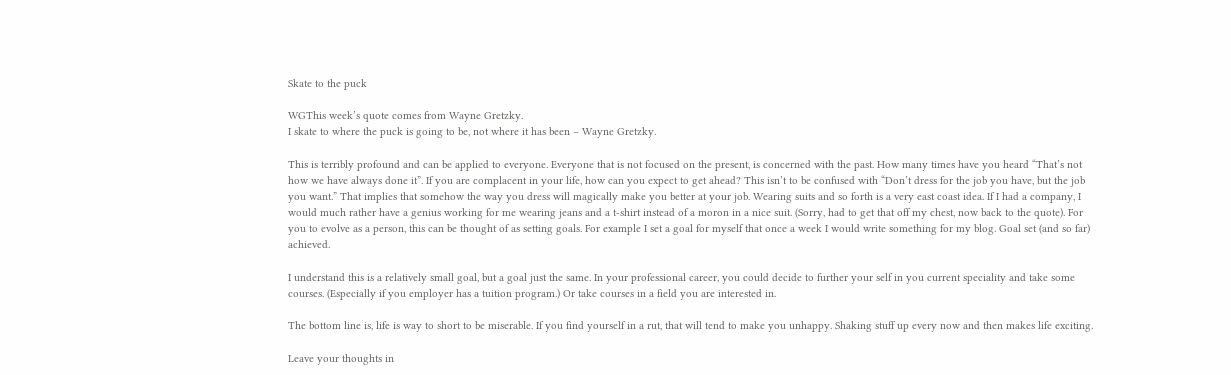Skate to the puck

WGThis week’s quote comes from Wayne Gretzky.
I skate to where the puck is going to be, not where it has been – Wayne Gretzky.

This is terribly profound and can be applied to everyone. Everyone that is not focused on the present, is concerned with the past. How many times have you heard “That’s not how we have always done it”. If you are complacent in your life, how can you expect to get ahead? This isn’t to be confused with “Don’t dress for the job you have, but the job you want.” That implies that somehow the way you dress will magically make you better at your job. Wearing suits and so forth is a very east coast idea. If I had a company, I would much rather have a genius working for me wearing jeans and a t-shirt instead of a moron in a nice suit. (Sorry, had to get that off my chest, now back to the quote). For you to evolve as a person, this can be thought of as setting goals. For example I set a goal for myself that once a week I would write something for my blog. Goal set (and so far) achieved.

I understand this is a relatively small goal, but a goal just the same. In your professional career, you could decide to further your self in you current speciality and take some courses. (Especially if you employer has a tuition program.) Or take courses in a field you are interested in.

The bottom line is, life is way to short to be miserable. If you find yourself in a rut, that will tend to make you unhappy. Shaking stuff up every now and then makes life exciting.

Leave your thoughts in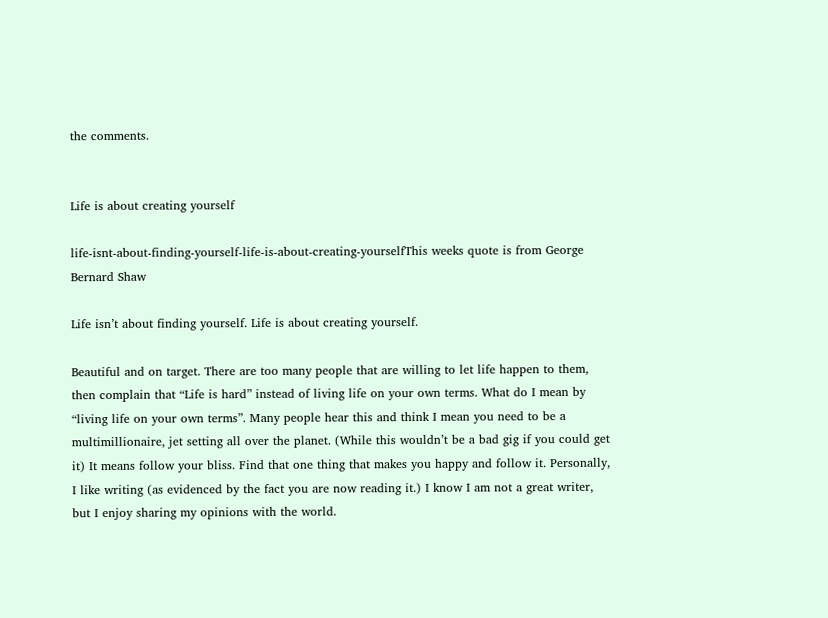the comments.


Life is about creating yourself

life-isnt-about-finding-yourself-life-is-about-creating-yourselfThis weeks quote is from George Bernard Shaw

Life isn’t about finding yourself. Life is about creating yourself.

Beautiful and on target. There are too many people that are willing to let life happen to them, then complain that “Life is hard” instead of living life on your own terms. What do I mean by “living life on your own terms”. Many people hear this and think I mean you need to be a multimillionaire, jet setting all over the planet. (While this wouldn’t be a bad gig if you could get it) It means follow your bliss. Find that one thing that makes you happy and follow it. Personally, I like writing (as evidenced by the fact you are now reading it.) I know I am not a great writer, but I enjoy sharing my opinions with the world.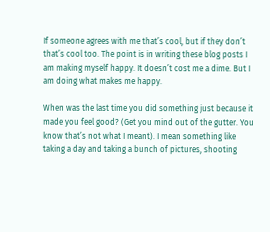If someone agrees with me that’s cool, but if they don’t that’s cool too. The point is in writing these blog posts I am making myself happy. It doesn’t cost me a dime. But I am doing what makes me happy.

When was the last time you did something just because it made you feel good? (Get you mind out of the gutter. You know that’s not what I meant). I mean something like taking a day and taking a bunch of pictures, shooting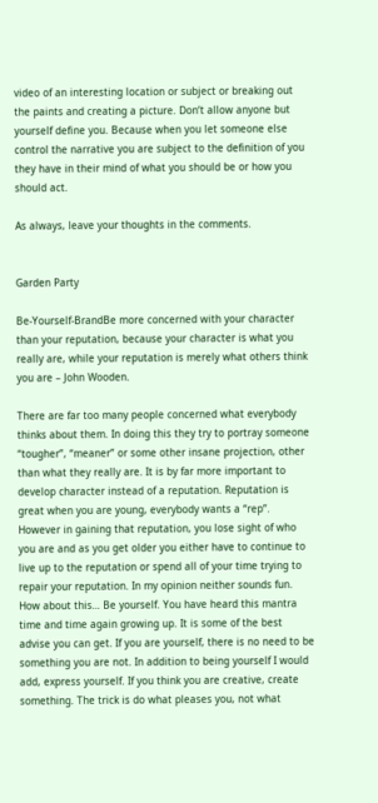video of an interesting location or subject or breaking out the paints and creating a picture. Don’t allow anyone but yourself define you. Because when you let someone else control the narrative you are subject to the definition of you they have in their mind of what you should be or how you should act.

As always, leave your thoughts in the comments.


Garden Party

Be-Yourself-BrandBe more concerned with your character than your reputation, because your character is what you really are, while your reputation is merely what others think you are – John Wooden.

There are far too many people concerned what everybody thinks about them. In doing this they try to portray someone “tougher”, “meaner” or some other insane projection, other than what they really are. It is by far more important to develop character instead of a reputation. Reputation is great when you are young, everybody wants a “rep”. However in gaining that reputation, you lose sight of who you are and as you get older you either have to continue to live up to the reputation or spend all of your time trying to repair your reputation. In my opinion neither sounds fun. How about this… Be yourself. You have heard this mantra time and time again growing up. It is some of the best advise you can get. If you are yourself, there is no need to be something you are not. In addition to being yourself I would add, express yourself. If you think you are creative, create something. The trick is do what pleases you, not what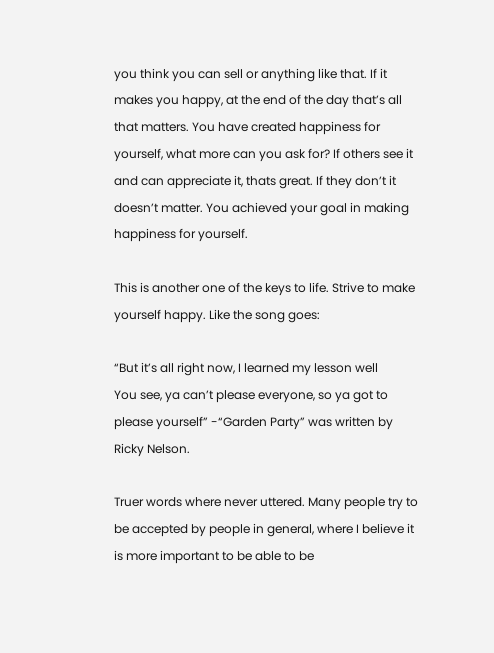you think you can sell or anything like that. If it makes you happy, at the end of the day that’s all that matters. You have created happiness for yourself, what more can you ask for? If others see it and can appreciate it, thats great. If they don’t it doesn’t matter. You achieved your goal in making happiness for yourself.

This is another one of the keys to life. Strive to make yourself happy. Like the song goes:

“But it’s all right now, I learned my lesson well
You see, ya can’t please everyone, so ya got to please yourself” -“Garden Party” was written by Ricky Nelson.

Truer words where never uttered. Many people try to be accepted by people in general, where I believe it is more important to be able to be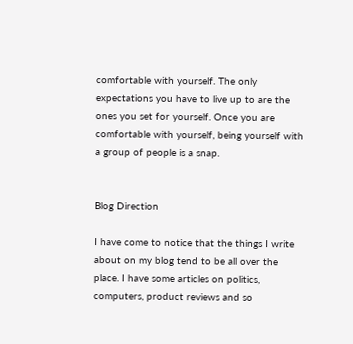comfortable with yourself. The only expectations you have to live up to are the ones you set for yourself. Once you are comfortable with yourself, being yourself with a group of people is a snap.


Blog Direction

I have come to notice that the things I write about on my blog tend to be all over the place. I have some articles on politics, computers, product reviews and so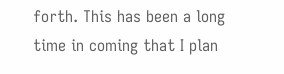forth. This has been a long time in coming that I plan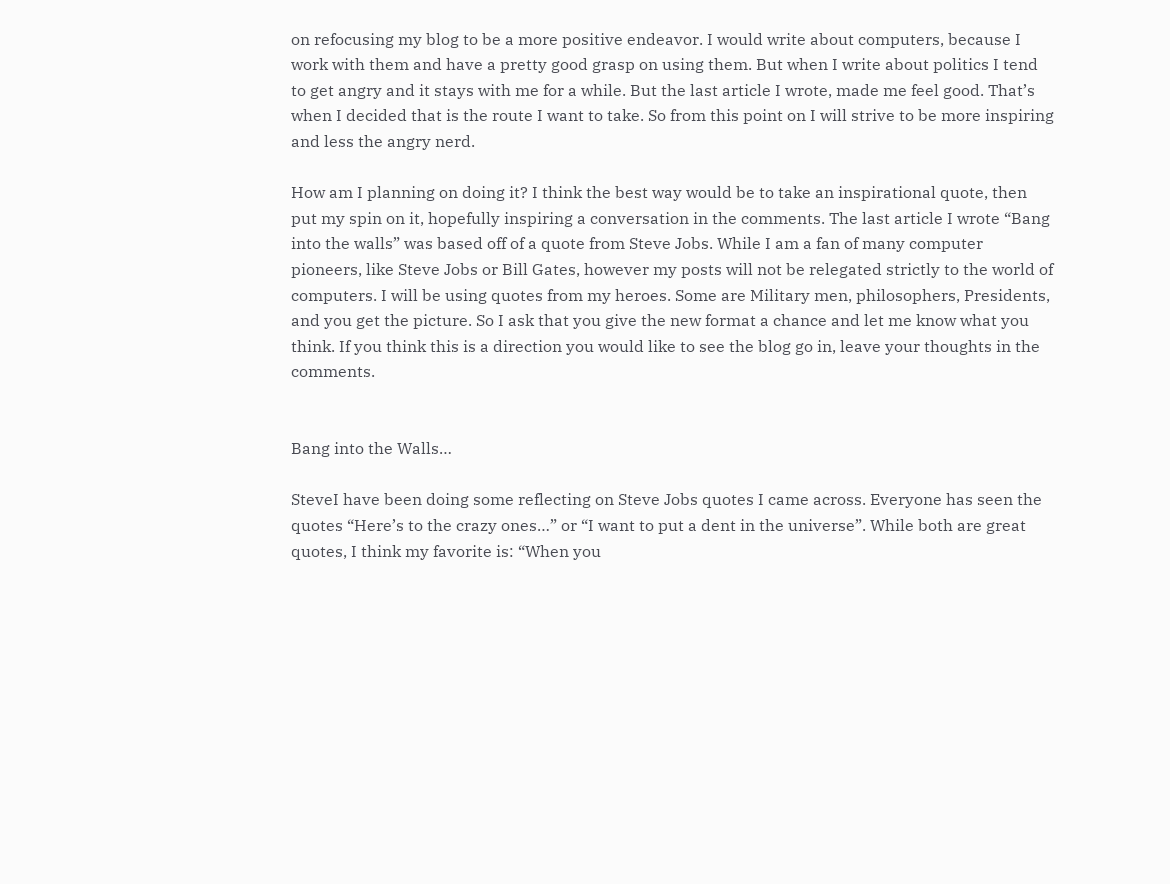on refocusing my blog to be a more positive endeavor. I would write about computers, because I work with them and have a pretty good grasp on using them. But when I write about politics I tend to get angry and it stays with me for a while. But the last article I wrote, made me feel good. That’s when I decided that is the route I want to take. So from this point on I will strive to be more inspiring and less the angry nerd.

How am I planning on doing it? I think the best way would be to take an inspirational quote, then put my spin on it, hopefully inspiring a conversation in the comments. The last article I wrote “Bang into the walls” was based off of a quote from Steve Jobs. While I am a fan of many computer pioneers, like Steve Jobs or Bill Gates, however my posts will not be relegated strictly to the world of computers. I will be using quotes from my heroes. Some are Military men, philosophers, Presidents, and you get the picture. So I ask that you give the new format a chance and let me know what you think. If you think this is a direction you would like to see the blog go in, leave your thoughts in the comments.


Bang into the Walls…

SteveI have been doing some reflecting on Steve Jobs quotes I came across. Everyone has seen the quotes “Here’s to the crazy ones…” or “I want to put a dent in the universe”. While both are great quotes, I think my favorite is: “When you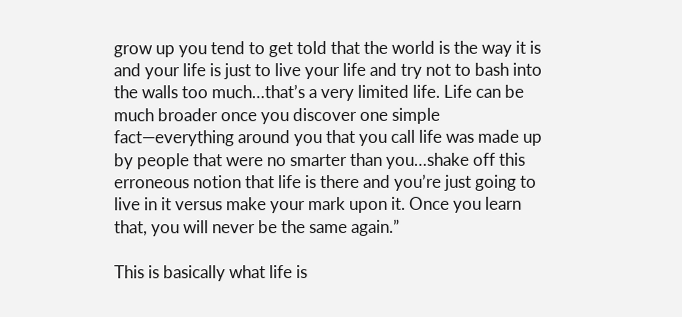grow up you tend to get told that the world is the way it is and your life is just to live your life and try not to bash into the walls too much…that’s a very limited life. Life can be much broader once you discover one simple fact—everything around you that you call life was made up by people that were no smarter than you…shake off this erroneous notion that life is there and you’re just going to live in it versus make your mark upon it. Once you learn that, you will never be the same again.”

This is basically what life is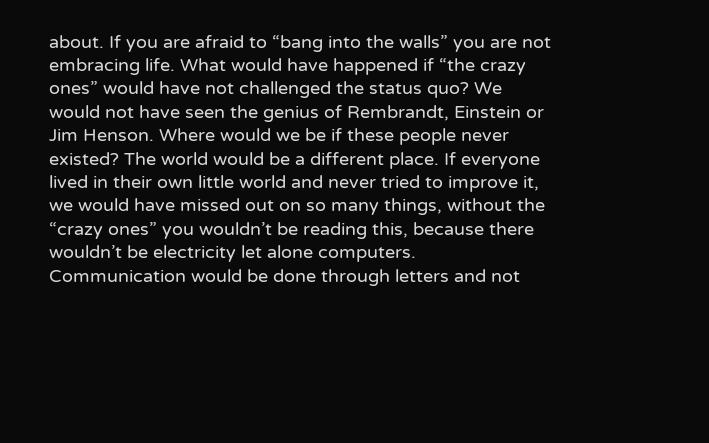about. If you are afraid to “bang into the walls” you are not embracing life. What would have happened if “the crazy ones” would have not challenged the status quo? We would not have seen the genius of Rembrandt, Einstein or Jim Henson. Where would we be if these people never existed? The world would be a different place. If everyone lived in their own little world and never tried to improve it, we would have missed out on so many things, without the “crazy ones” you wouldn’t be reading this, because there wouldn’t be electricity let alone computers. Communication would be done through letters and not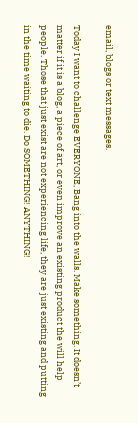email, blogs or text messages.

Today I want to challenge EVERYONE, Bang into the walls. Make something. It doesn’t matter if it is a blog, a piece of art, or even improve an existing product the will help people. Those that just exist are not experiencing life, they are just existing and putting in the time waiting to die. Do SOMETHING! ANYTHING!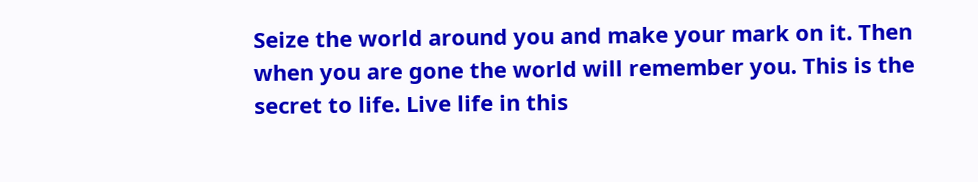Seize the world around you and make your mark on it. Then when you are gone the world will remember you. This is the secret to life. Live life in this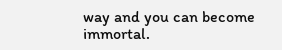way and you can become immortal.